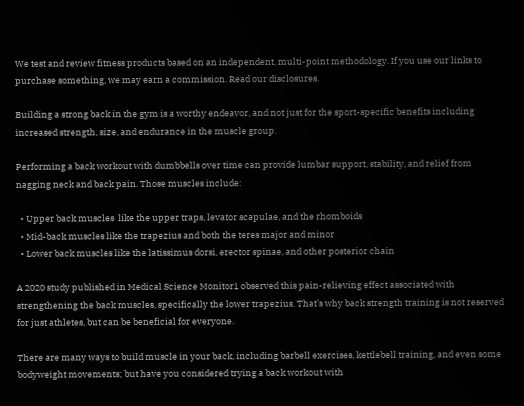We test and review fitness products based on an independent, multi-point methodology. If you use our links to purchase something, we may earn a commission. Read our disclosures.

Building a strong back in the gym is a worthy endeavor, and not just for the sport-specific benefits including increased strength, size, and endurance in the muscle group.

Performing a back workout with dumbbells over time can provide lumbar support, stability, and relief from nagging neck and back pain. Those muscles include:

  • Upper back muscles  like the upper traps, levator scapulae, and the rhomboids
  • Mid-back muscles like the trapezius and both the teres major and minor
  • Lower back muscles like the latissimus dorsi, erector spinae, and other posterior chain

A 2020 study published in Medical Science Monitor1 observed this pain-relieving effect associated with strengthening the back muscles, specifically the lower trapezius. That’s why back strength training is not reserved for just athletes, but can be beneficial for everyone.

There are many ways to build muscle in your back, including barbell exercises, kettlebell training, and even some bodyweight movements; but have you considered trying a back workout with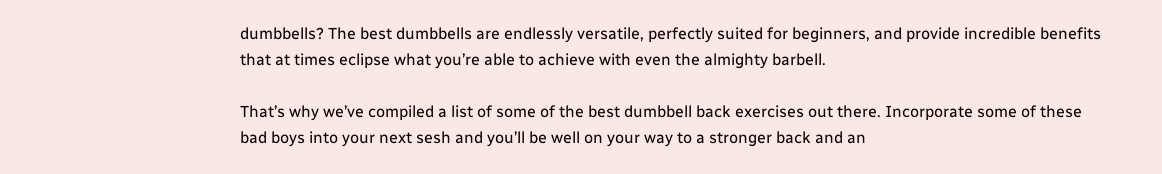dumbbells? The best dumbbells are endlessly versatile, perfectly suited for beginners, and provide incredible benefits that at times eclipse what you’re able to achieve with even the almighty barbell.

That’s why we’ve compiled a list of some of the best dumbbell back exercises out there. Incorporate some of these bad boys into your next sesh and you’ll be well on your way to a stronger back and an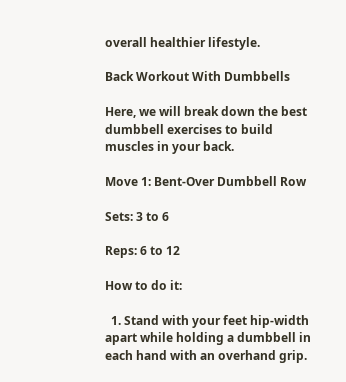overall healthier lifestyle.

Back Workout With Dumbbells

Here, we will break down the best dumbbell exercises to build muscles in your back.

Move 1: Bent-Over Dumbbell Row

Sets: 3 to 6

Reps: 6 to 12

How to do it:

  1. Stand with your feet hip-width apart while holding a dumbbell in each hand with an overhand grip.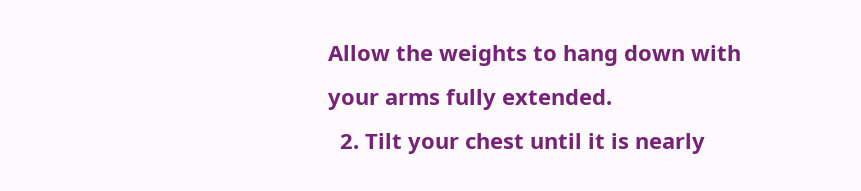Allow the weights to hang down with your arms fully extended.
  2. Tilt your chest until it is nearly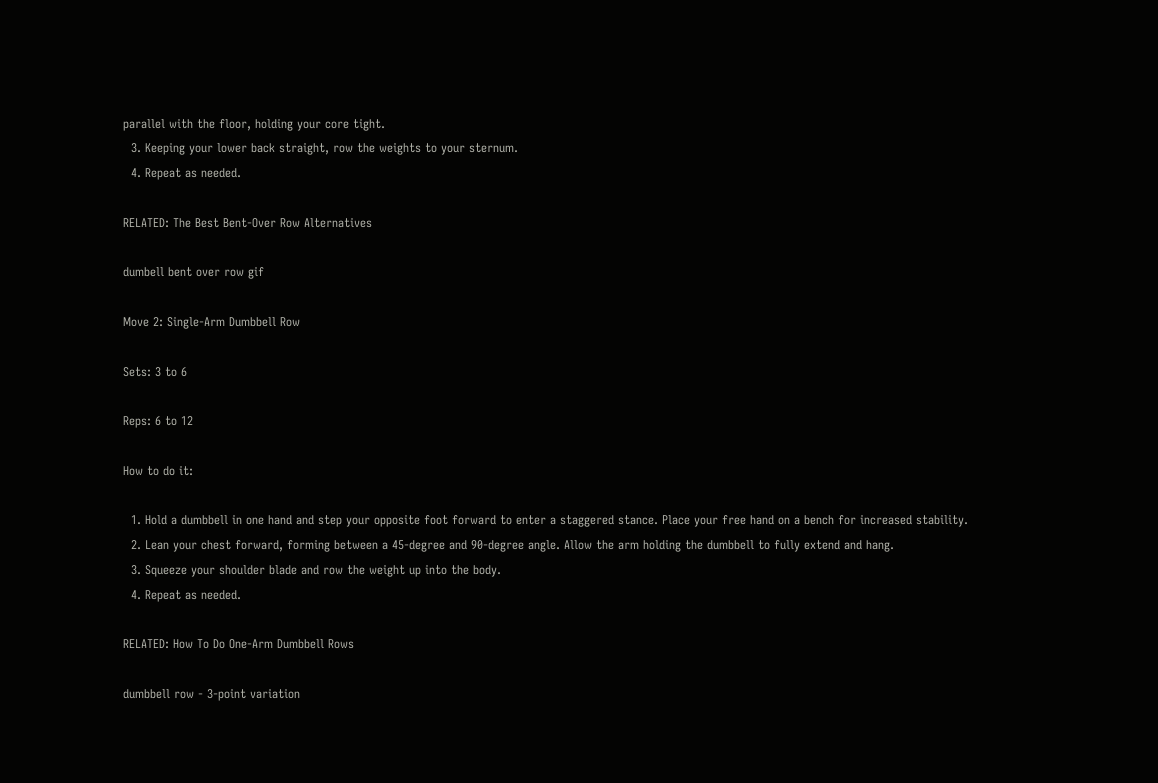parallel with the floor, holding your core tight.
  3. Keeping your lower back straight, row the weights to your sternum.
  4. Repeat as needed.

RELATED: The Best Bent-Over Row Alternatives

dumbell bent over row gif

Move 2: Single-Arm Dumbbell Row

Sets: 3 to 6

Reps: 6 to 12

How to do it:

  1. Hold a dumbbell in one hand and step your opposite foot forward to enter a staggered stance. Place your free hand on a bench for increased stability.
  2. Lean your chest forward, forming between a 45-degree and 90-degree angle. Allow the arm holding the dumbbell to fully extend and hang.
  3. Squeeze your shoulder blade and row the weight up into the body.
  4. Repeat as needed.

RELATED: How To Do One-Arm Dumbbell Rows

dumbbell row - 3-point variation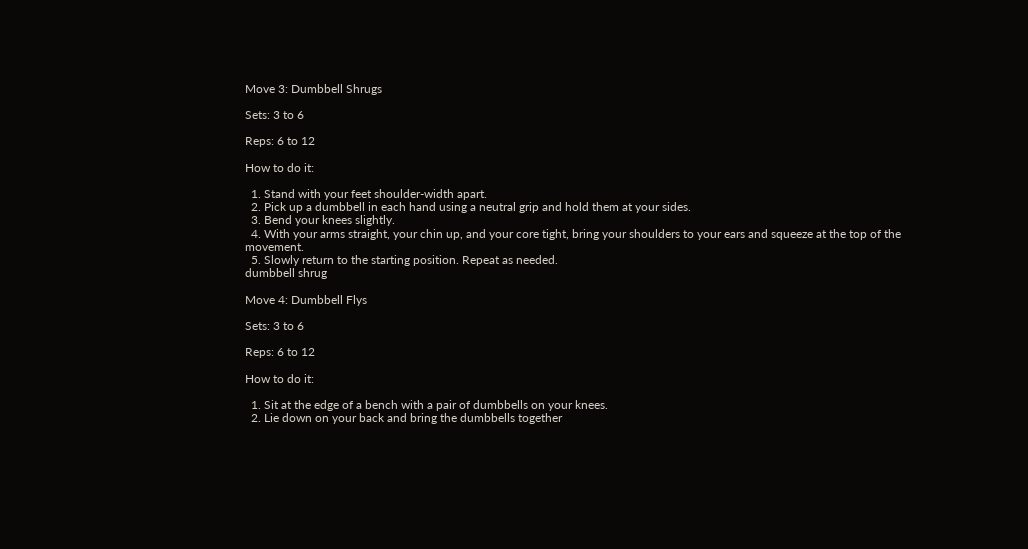Move 3: Dumbbell Shrugs

Sets: 3 to 6

Reps: 6 to 12

How to do it:

  1. Stand with your feet shoulder-width apart.
  2. Pick up a dumbbell in each hand using a neutral grip and hold them at your sides.
  3. Bend your knees slightly.
  4. With your arms straight, your chin up, and your core tight, bring your shoulders to your ears and squeeze at the top of the movement.
  5. Slowly return to the starting position. Repeat as needed.
dumbbell shrug

Move 4: Dumbbell Flys

Sets: 3 to 6

Reps: 6 to 12

How to do it:

  1. Sit at the edge of a bench with a pair of dumbbells on your knees.
  2. Lie down on your back and bring the dumbbells together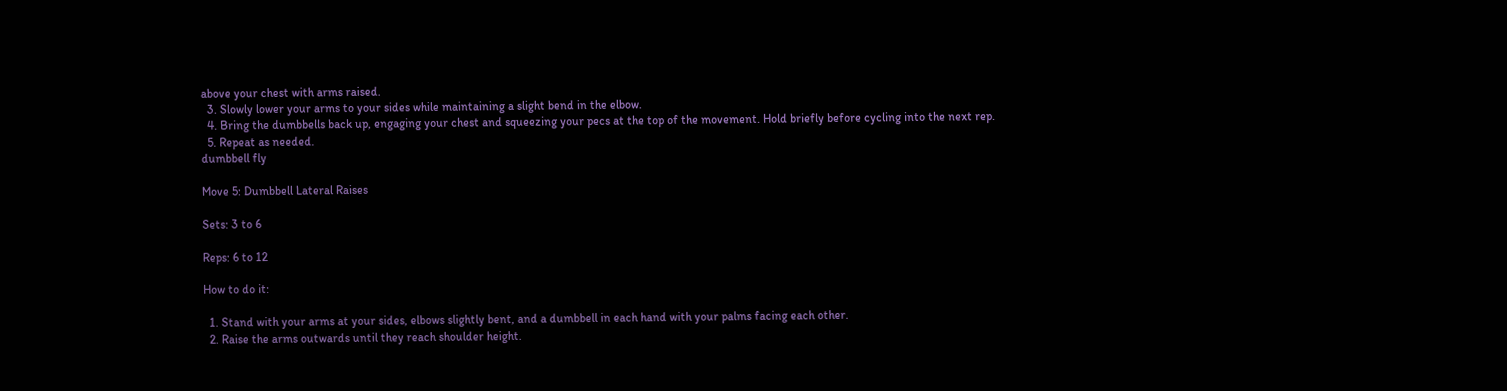above your chest with arms raised.
  3. Slowly lower your arms to your sides while maintaining a slight bend in the elbow.
  4. Bring the dumbbells back up, engaging your chest and squeezing your pecs at the top of the movement. Hold briefly before cycling into the next rep.
  5. Repeat as needed.
dumbbell fly

Move 5: Dumbbell Lateral Raises

Sets: 3 to 6

Reps: 6 to 12

How to do it:

  1. Stand with your arms at your sides, elbows slightly bent, and a dumbbell in each hand with your palms facing each other.
  2. Raise the arms outwards until they reach shoulder height.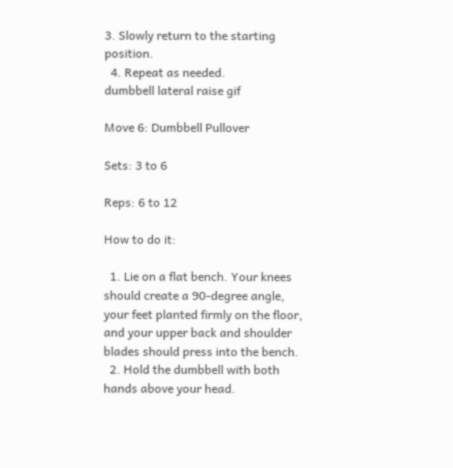3. Slowly return to the starting position.
  4. Repeat as needed.
dumbbell lateral raise gif

Move 6: Dumbbell Pullover

Sets: 3 to 6

Reps: 6 to 12

How to do it:

  1. Lie on a flat bench. Your knees should create a 90-degree angle, your feet planted firmly on the floor, and your upper back and shoulder blades should press into the bench.
  2. Hold the dumbbell with both hands above your head.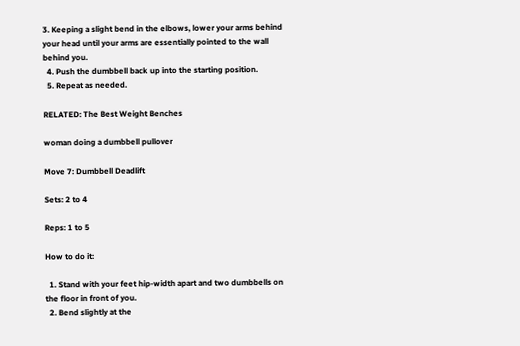3. Keeping a slight bend in the elbows, lower your arms behind your head until your arms are essentially pointed to the wall behind you.
  4. Push the dumbbell back up into the starting position.
  5. Repeat as needed.

RELATED: The Best Weight Benches

woman doing a dumbbell pullover

Move 7: Dumbbell Deadlift

Sets: 2 to 4

Reps: 1 to 5

How to do it:

  1. Stand with your feet hip-width apart and two dumbbells on the floor in front of you.
  2. Bend slightly at the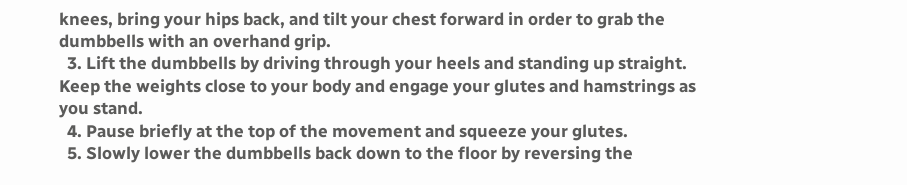knees, bring your hips back, and tilt your chest forward in order to grab the dumbbells with an overhand grip.
  3. Lift the dumbbells by driving through your heels and standing up straight. Keep the weights close to your body and engage your glutes and hamstrings as you stand.
  4. Pause briefly at the top of the movement and squeeze your glutes.
  5. Slowly lower the dumbbells back down to the floor by reversing the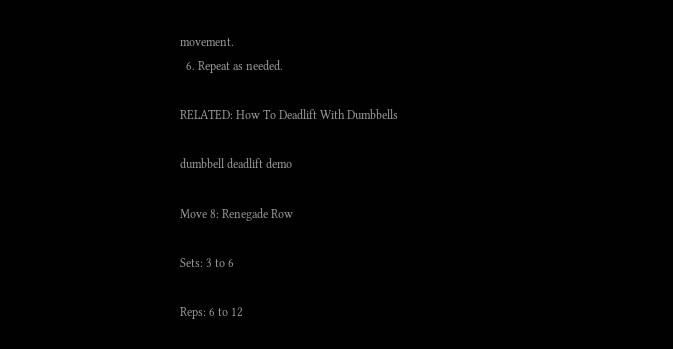movement.
  6. Repeat as needed.

RELATED: How To Deadlift With Dumbbells

dumbbell deadlift demo

Move 8: Renegade Row

Sets: 3 to 6

Reps: 6 to 12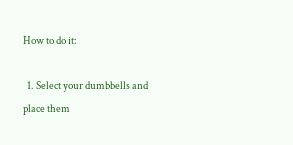How to do it:

  1. Select your dumbbells and place them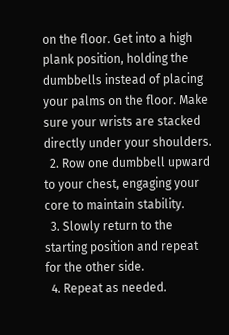on the floor. Get into a high plank position, holding the dumbbells instead of placing your palms on the floor. Make sure your wrists are stacked directly under your shoulders.
  2. Row one dumbbell upward to your chest, engaging your core to maintain stability.
  3. Slowly return to the starting position and repeat for the other side.
  4. Repeat as needed.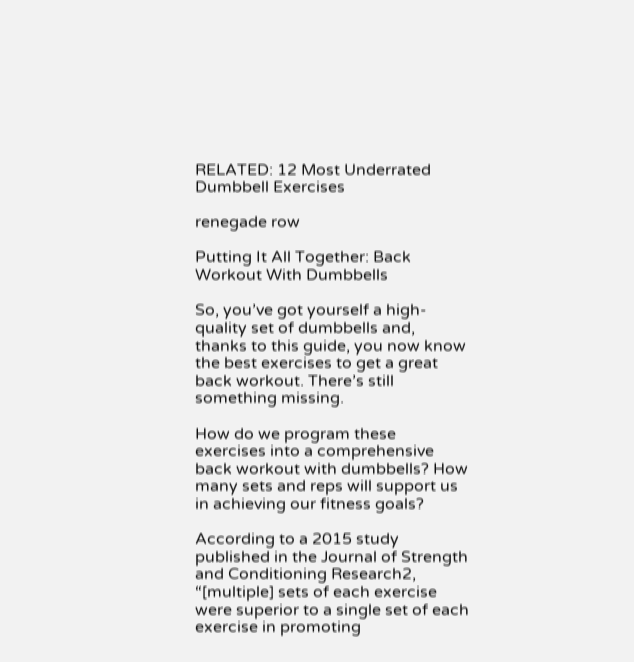RELATED: 12 Most Underrated Dumbbell Exercises

renegade row

Putting It All Together: Back Workout With Dumbbells

So, you’ve got yourself a high-quality set of dumbbells and, thanks to this guide, you now know the best exercises to get a great back workout. There’s still something missing.

How do we program these exercises into a comprehensive back workout with dumbbells? How many sets and reps will support us in achieving our fitness goals?

According to a 2015 study published in the Journal of Strength and Conditioning Research2, “[multiple] sets of each exercise were superior to a single set of each exercise in promoting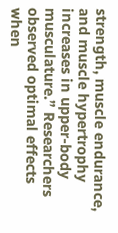strength, muscle endurance, and muscle hypertrophy increases in upper-body musculature.” Researchers observed optimal effects when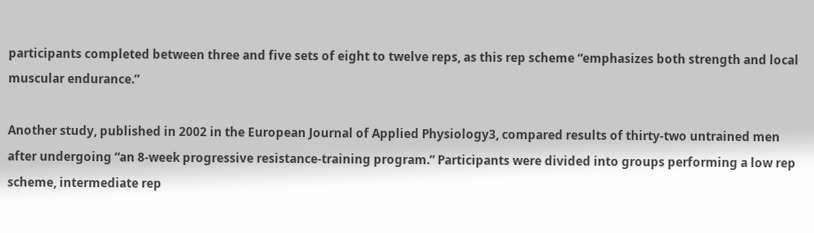participants completed between three and five sets of eight to twelve reps, as this rep scheme “emphasizes both strength and local muscular endurance.”

Another study, published in 2002 in the European Journal of Applied Physiology3, compared results of thirty-two untrained men after undergoing “an 8-week progressive resistance-training program.” Participants were divided into groups performing a low rep scheme, intermediate rep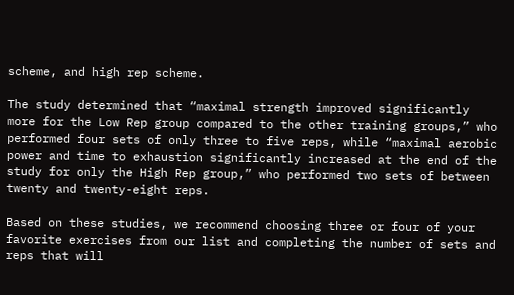scheme, and high rep scheme.

The study determined that “maximal strength improved significantly more for the Low Rep group compared to the other training groups,” who performed four sets of only three to five reps, while “maximal aerobic power and time to exhaustion significantly increased at the end of the study for only the High Rep group,” who performed two sets of between twenty and twenty-eight reps.

Based on these studies, we recommend choosing three or four of your favorite exercises from our list and completing the number of sets and reps that will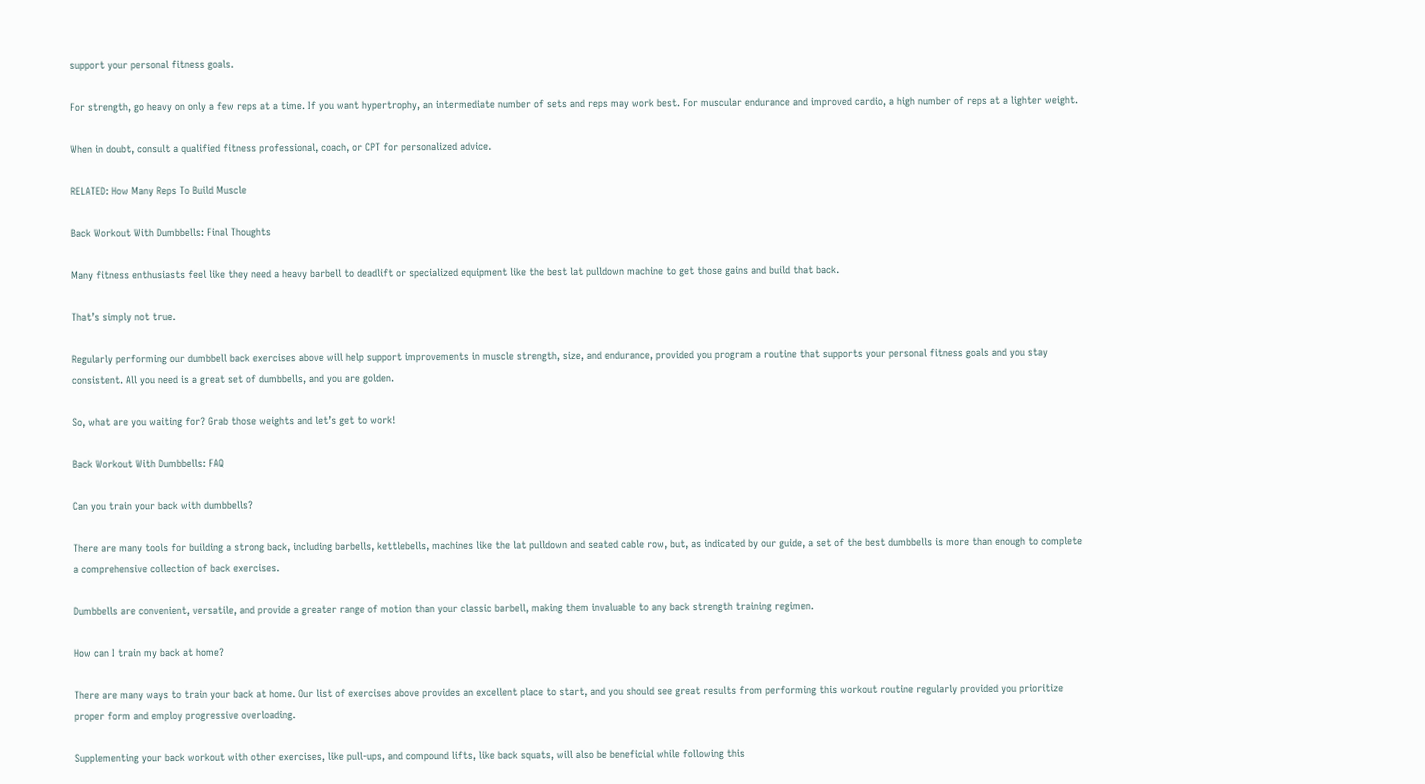support your personal fitness goals.

For strength, go heavy on only a few reps at a time. If you want hypertrophy, an intermediate number of sets and reps may work best. For muscular endurance and improved cardio, a high number of reps at a lighter weight.

When in doubt, consult a qualified fitness professional, coach, or CPT for personalized advice.

RELATED: How Many Reps To Build Muscle

Back Workout With Dumbbells: Final Thoughts

Many fitness enthusiasts feel like they need a heavy barbell to deadlift or specialized equipment like the best lat pulldown machine to get those gains and build that back.

That’s simply not true.

Regularly performing our dumbbell back exercises above will help support improvements in muscle strength, size, and endurance, provided you program a routine that supports your personal fitness goals and you stay consistent. All you need is a great set of dumbbells, and you are golden.

So, what are you waiting for? Grab those weights and let’s get to work!

Back Workout With Dumbbells: FAQ

Can you train your back with dumbbells?

There are many tools for building a strong back, including barbells, kettlebells, machines like the lat pulldown and seated cable row, but, as indicated by our guide, a set of the best dumbbells is more than enough to complete a comprehensive collection of back exercises.

Dumbbells are convenient, versatile, and provide a greater range of motion than your classic barbell, making them invaluable to any back strength training regimen.

How can I train my back at home?

There are many ways to train your back at home. Our list of exercises above provides an excellent place to start, and you should see great results from performing this workout routine regularly provided you prioritize proper form and employ progressive overloading.

Supplementing your back workout with other exercises, like pull-ups, and compound lifts, like back squats, will also be beneficial while following this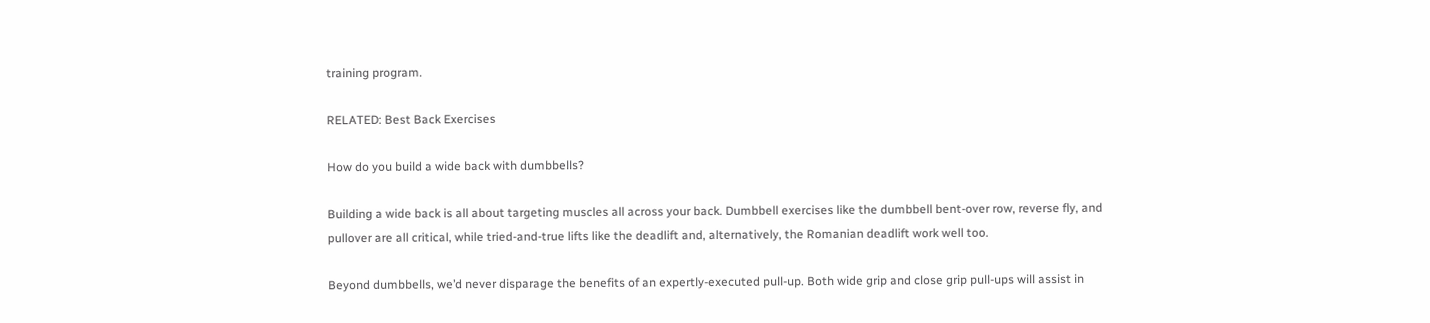training program.

RELATED: Best Back Exercises

How do you build a wide back with dumbbells?

Building a wide back is all about targeting muscles all across your back. Dumbbell exercises like the dumbbell bent-over row, reverse fly, and pullover are all critical, while tried-and-true lifts like the deadlift and, alternatively, the Romanian deadlift work well too.

Beyond dumbbells, we’d never disparage the benefits of an expertly-executed pull-up. Both wide grip and close grip pull-ups will assist in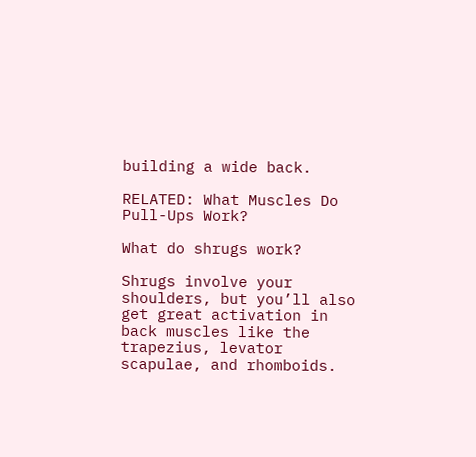building a wide back.

RELATED: What Muscles Do Pull-Ups Work?

What do shrugs work?

Shrugs involve your shoulders, but you’ll also get great activation in back muscles like the trapezius, levator scapulae, and rhomboids.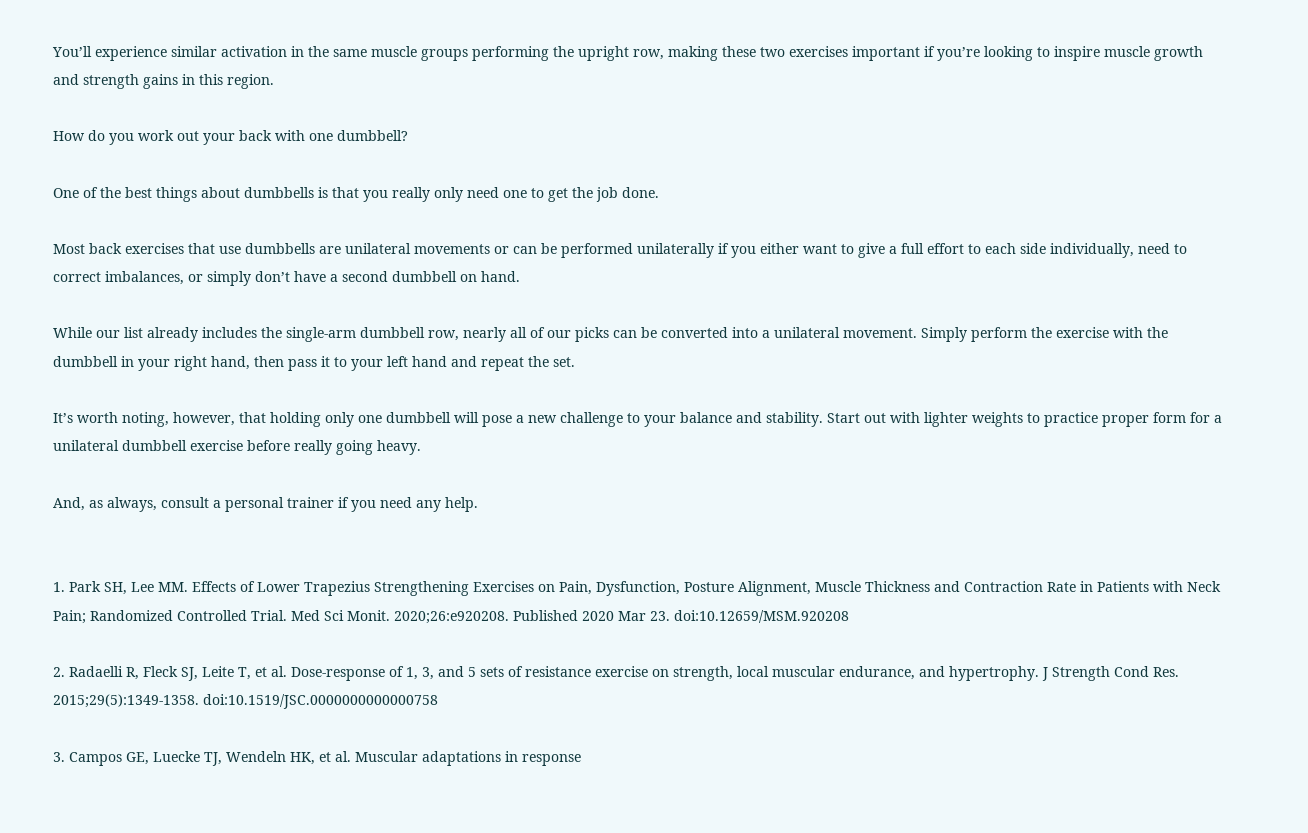You’ll experience similar activation in the same muscle groups performing the upright row, making these two exercises important if you’re looking to inspire muscle growth and strength gains in this region.

How do you work out your back with one dumbbell?

One of the best things about dumbbells is that you really only need one to get the job done.

Most back exercises that use dumbbells are unilateral movements or can be performed unilaterally if you either want to give a full effort to each side individually, need to correct imbalances, or simply don’t have a second dumbbell on hand.

While our list already includes the single-arm dumbbell row, nearly all of our picks can be converted into a unilateral movement. Simply perform the exercise with the dumbbell in your right hand, then pass it to your left hand and repeat the set.

It’s worth noting, however, that holding only one dumbbell will pose a new challenge to your balance and stability. Start out with lighter weights to practice proper form for a unilateral dumbbell exercise before really going heavy.

And, as always, consult a personal trainer if you need any help.


1. Park SH, Lee MM. Effects of Lower Trapezius Strengthening Exercises on Pain, Dysfunction, Posture Alignment, Muscle Thickness and Contraction Rate in Patients with Neck Pain; Randomized Controlled Trial. Med Sci Monit. 2020;26:e920208. Published 2020 Mar 23. doi:10.12659/MSM.920208

2. Radaelli R, Fleck SJ, Leite T, et al. Dose-response of 1, 3, and 5 sets of resistance exercise on strength, local muscular endurance, and hypertrophy. J Strength Cond Res. 2015;29(5):1349-1358. doi:10.1519/JSC.0000000000000758

3. Campos GE, Luecke TJ, Wendeln HK, et al. Muscular adaptations in response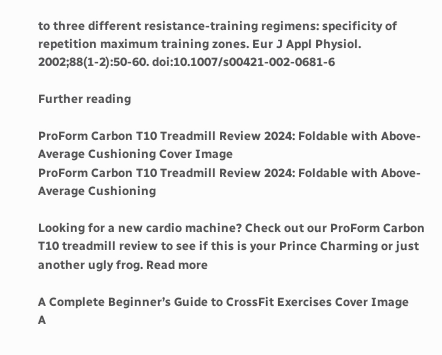to three different resistance-training regimens: specificity of repetition maximum training zones. Eur J Appl Physiol. 2002;88(1-2):50-60. doi:10.1007/s00421-002-0681-6

Further reading

ProForm Carbon T10 Treadmill Review 2024: Foldable with Above-Average Cushioning Cover Image
ProForm Carbon T10 Treadmill Review 2024: Foldable with Above-Average Cushioning

Looking for a new cardio machine? Check out our ProForm Carbon T10 treadmill review to see if this is your Prince Charming or just another ugly frog. Read more

A Complete Beginner’s Guide to CrossFit Exercises Cover Image
A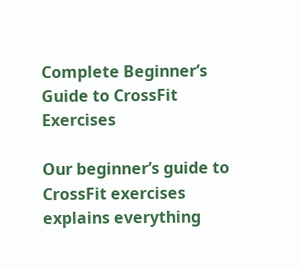Complete Beginner’s Guide to CrossFit Exercises

Our beginner’s guide to CrossFit exercises explains everything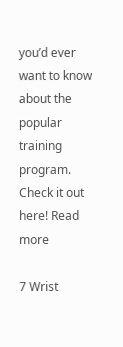you’d ever want to know about the popular training program. Check it out here! Read more

7 Wrist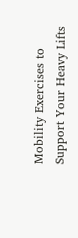Mobility Exercises to Support Your Heavy Lifts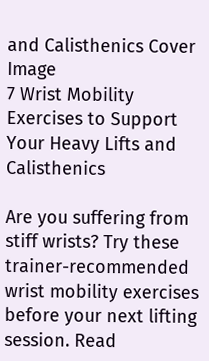and Calisthenics Cover Image
7 Wrist Mobility Exercises to Support Your Heavy Lifts and Calisthenics

Are you suffering from stiff wrists? Try these trainer-recommended wrist mobility exercises before your next lifting session. Read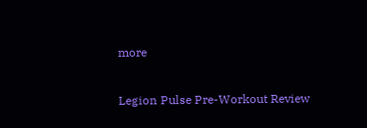more

Legion Pulse Pre-Workout Review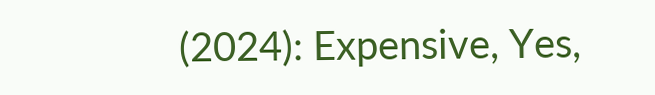(2024): Expensive, Yes,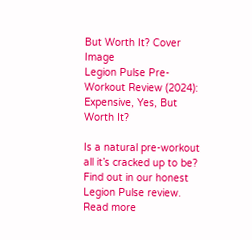But Worth It? Cover Image
Legion Pulse Pre-Workout Review (2024): Expensive, Yes, But Worth It?

Is a natural pre-workout all it’s cracked up to be? Find out in our honest Legion Pulse review. Read more